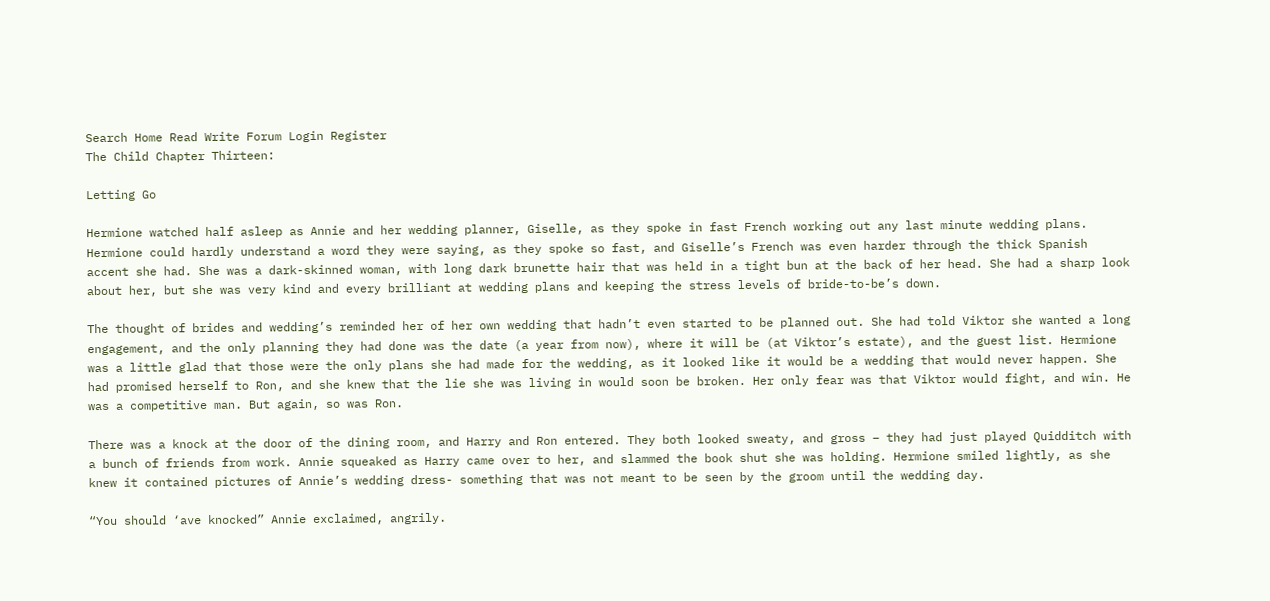Search Home Read Write Forum Login Register
The Child Chapter Thirteen:

Letting Go

Hermione watched half asleep as Annie and her wedding planner, Giselle, as they spoke in fast French working out any last minute wedding plans. Hermione could hardly understand a word they were saying, as they spoke so fast, and Giselle’s French was even harder through the thick Spanish accent she had. She was a dark-skinned woman, with long dark brunette hair that was held in a tight bun at the back of her head. She had a sharp look about her, but she was very kind and every brilliant at wedding plans and keeping the stress levels of bride-to-be’s down.

The thought of brides and wedding’s reminded her of her own wedding that hadn’t even started to be planned out. She had told Viktor she wanted a long engagement, and the only planning they had done was the date (a year from now), where it will be (at Viktor’s estate), and the guest list. Hermione was a little glad that those were the only plans she had made for the wedding, as it looked like it would be a wedding that would never happen. She had promised herself to Ron, and she knew that the lie she was living in would soon be broken. Her only fear was that Viktor would fight, and win. He was a competitive man. But again, so was Ron.

There was a knock at the door of the dining room, and Harry and Ron entered. They both looked sweaty, and gross – they had just played Quidditch with a bunch of friends from work. Annie squeaked as Harry came over to her, and slammed the book shut she was holding. Hermione smiled lightly, as she knew it contained pictures of Annie’s wedding dress- something that was not meant to be seen by the groom until the wedding day.

“You should ‘ave knocked” Annie exclaimed, angrily.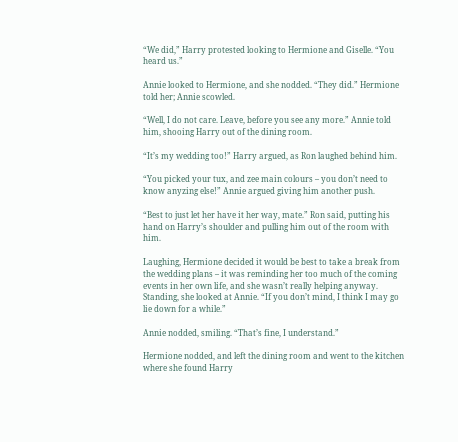“We did,” Harry protested looking to Hermione and Giselle. “You heard us.”

Annie looked to Hermione, and she nodded. “They did.” Hermione told her; Annie scowled.

“Well, I do not care. Leave, before you see any more.” Annie told him, shooing Harry out of the dining room.

“It’s my wedding too!” Harry argued, as Ron laughed behind him.

“You picked your tux, and zee main colours – you don’t need to know anyzing else!” Annie argued giving him another push.

“Best to just let her have it her way, mate.” Ron said, putting his hand on Harry’s shoulder and pulling him out of the room with him.

Laughing, Hermione decided it would be best to take a break from the wedding plans – it was reminding her too much of the coming events in her own life, and she wasn’t really helping anyway. Standing, she looked at Annie. “If you don’t mind, I think I may go lie down for a while.”

Annie nodded, smiling. “That’s fine, I understand.”

Hermione nodded, and left the dining room and went to the kitchen where she found Harry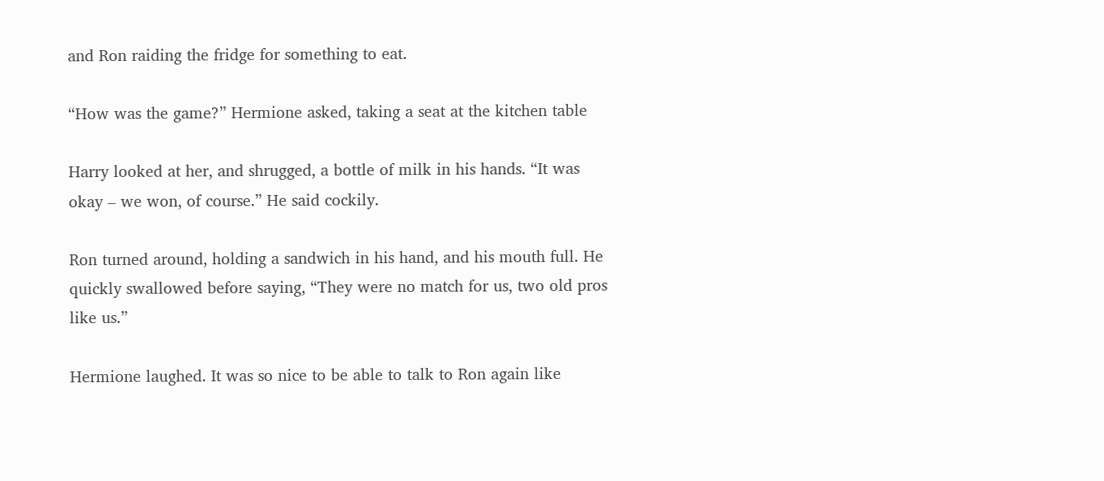and Ron raiding the fridge for something to eat.

“How was the game?” Hermione asked, taking a seat at the kitchen table

Harry looked at her, and shrugged, a bottle of milk in his hands. “It was okay – we won, of course.” He said cockily.

Ron turned around, holding a sandwich in his hand, and his mouth full. He quickly swallowed before saying, “They were no match for us, two old pros like us.”

Hermione laughed. It was so nice to be able to talk to Ron again like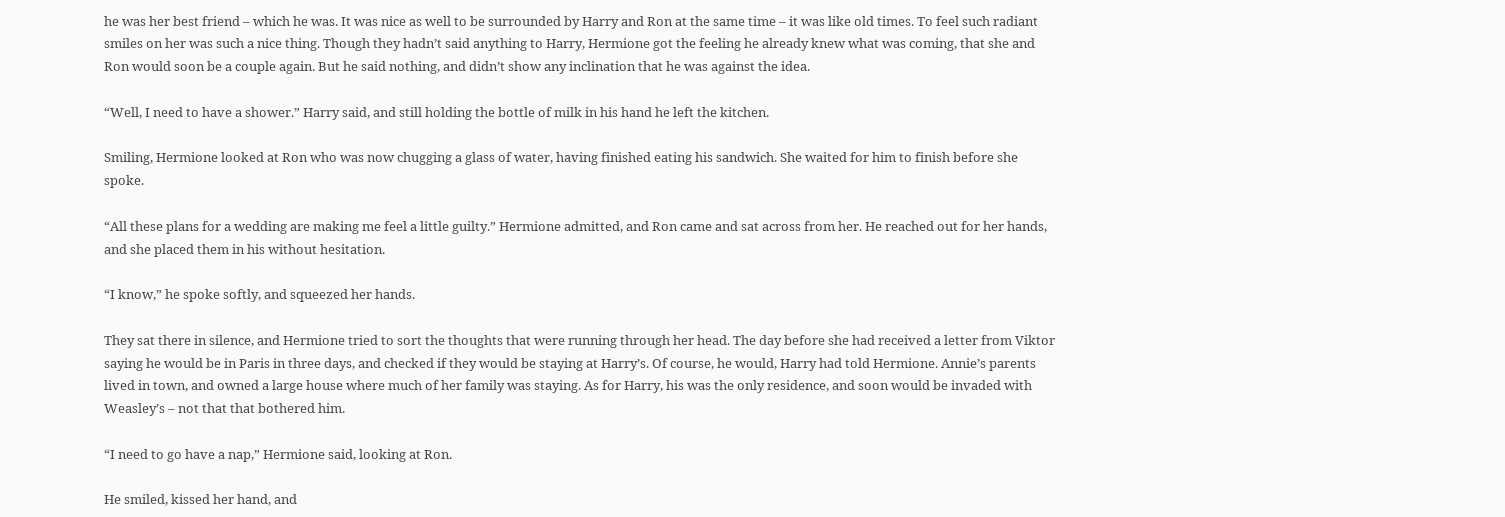he was her best friend – which he was. It was nice as well to be surrounded by Harry and Ron at the same time – it was like old times. To feel such radiant smiles on her was such a nice thing. Though they hadn’t said anything to Harry, Hermione got the feeling he already knew what was coming, that she and Ron would soon be a couple again. But he said nothing, and didn’t show any inclination that he was against the idea.

“Well, I need to have a shower.” Harry said, and still holding the bottle of milk in his hand he left the kitchen.

Smiling, Hermione looked at Ron who was now chugging a glass of water, having finished eating his sandwich. She waited for him to finish before she spoke.

“All these plans for a wedding are making me feel a little guilty.” Hermione admitted, and Ron came and sat across from her. He reached out for her hands, and she placed them in his without hesitation.

“I know,” he spoke softly, and squeezed her hands.

They sat there in silence, and Hermione tried to sort the thoughts that were running through her head. The day before she had received a letter from Viktor saying he would be in Paris in three days, and checked if they would be staying at Harry’s. Of course, he would, Harry had told Hermione. Annie’s parents lived in town, and owned a large house where much of her family was staying. As for Harry, his was the only residence, and soon would be invaded with Weasley’s – not that that bothered him.

“I need to go have a nap,” Hermione said, looking at Ron.

He smiled, kissed her hand, and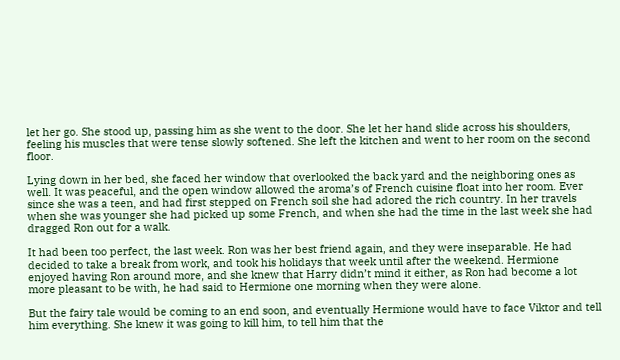let her go. She stood up, passing him as she went to the door. She let her hand slide across his shoulders, feeling his muscles that were tense slowly softened. She left the kitchen and went to her room on the second floor.

Lying down in her bed, she faced her window that overlooked the back yard and the neighboring ones as well. It was peaceful, and the open window allowed the aroma’s of French cuisine float into her room. Ever since she was a teen, and had first stepped on French soil she had adored the rich country. In her travels when she was younger she had picked up some French, and when she had the time in the last week she had dragged Ron out for a walk.

It had been too perfect, the last week. Ron was her best friend again, and they were inseparable. He had decided to take a break from work, and took his holidays that week until after the weekend. Hermione enjoyed having Ron around more, and she knew that Harry didn’t mind it either, as Ron had become a lot more pleasant to be with, he had said to Hermione one morning when they were alone.

But the fairy tale would be coming to an end soon, and eventually Hermione would have to face Viktor and tell him everything. She knew it was going to kill him, to tell him that the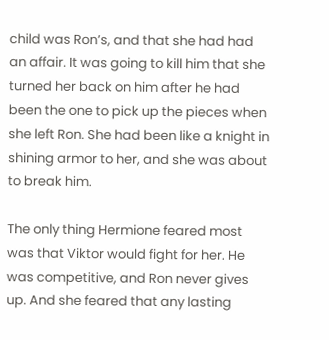child was Ron’s, and that she had had an affair. It was going to kill him that she turned her back on him after he had been the one to pick up the pieces when she left Ron. She had been like a knight in shining armor to her, and she was about to break him.

The only thing Hermione feared most was that Viktor would fight for her. He was competitive, and Ron never gives up. And she feared that any lasting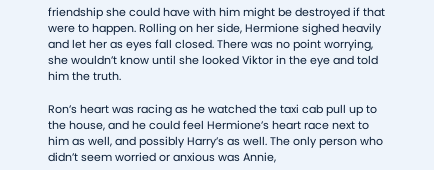friendship she could have with him might be destroyed if that were to happen. Rolling on her side, Hermione sighed heavily and let her as eyes fall closed. There was no point worrying, she wouldn’t know until she looked Viktor in the eye and told him the truth.

Ron’s heart was racing as he watched the taxi cab pull up to the house, and he could feel Hermione’s heart race next to him as well, and possibly Harry’s as well. The only person who didn’t seem worried or anxious was Annie,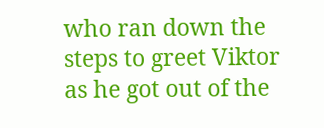who ran down the steps to greet Viktor as he got out of the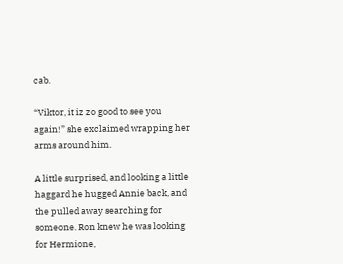cab.

“Viktor, it iz zo good to see you again!” she exclaimed wrapping her arms around him.

A little surprised, and looking a little haggard he hugged Annie back, and the pulled away searching for someone. Ron knew he was looking for Hermione,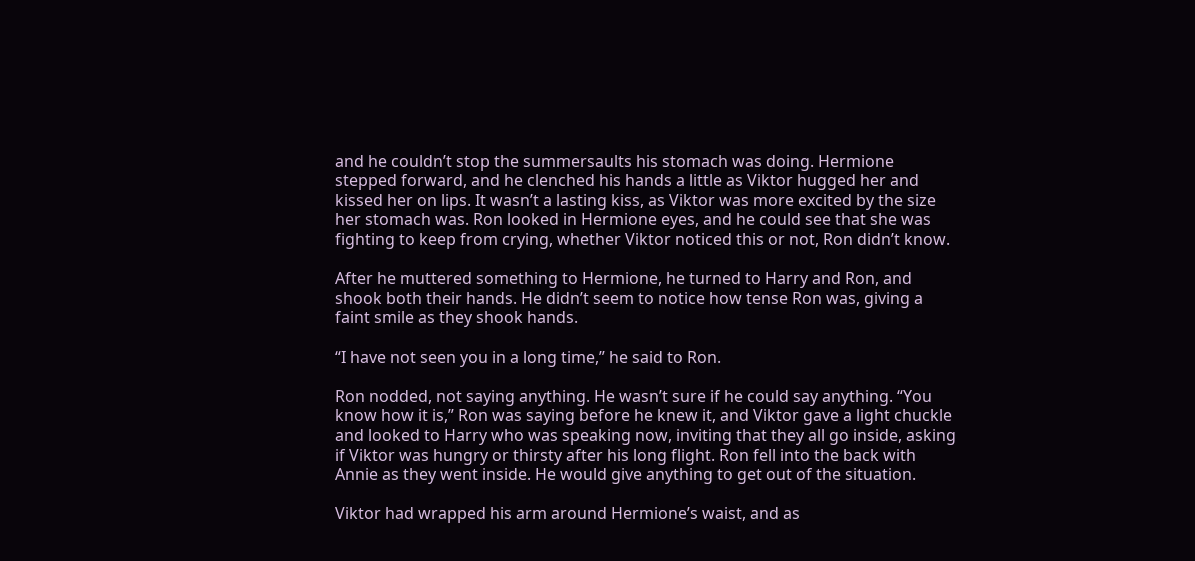and he couldn’t stop the summersaults his stomach was doing. Hermione stepped forward, and he clenched his hands a little as Viktor hugged her and kissed her on lips. It wasn’t a lasting kiss, as Viktor was more excited by the size her stomach was. Ron looked in Hermione eyes, and he could see that she was fighting to keep from crying, whether Viktor noticed this or not, Ron didn’t know.

After he muttered something to Hermione, he turned to Harry and Ron, and shook both their hands. He didn’t seem to notice how tense Ron was, giving a faint smile as they shook hands.

“I have not seen you in a long time,” he said to Ron.

Ron nodded, not saying anything. He wasn’t sure if he could say anything. “You know how it is,” Ron was saying before he knew it, and Viktor gave a light chuckle and looked to Harry who was speaking now, inviting that they all go inside, asking if Viktor was hungry or thirsty after his long flight. Ron fell into the back with Annie as they went inside. He would give anything to get out of the situation.

Viktor had wrapped his arm around Hermione’s waist, and as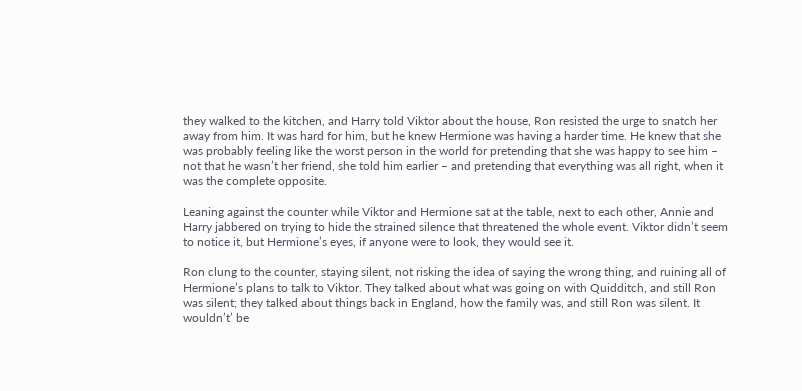they walked to the kitchen, and Harry told Viktor about the house, Ron resisted the urge to snatch her away from him. It was hard for him, but he knew Hermione was having a harder time. He knew that she was probably feeling like the worst person in the world for pretending that she was happy to see him – not that he wasn’t her friend, she told him earlier – and pretending that everything was all right, when it was the complete opposite.

Leaning against the counter while Viktor and Hermione sat at the table, next to each other, Annie and Harry jabbered on trying to hide the strained silence that threatened the whole event. Viktor didn’t seem to notice it, but Hermione’s eyes, if anyone were to look, they would see it.

Ron clung to the counter, staying silent, not risking the idea of saying the wrong thing, and ruining all of Hermione’s plans to talk to Viktor. They talked about what was going on with Quidditch, and still Ron was silent; they talked about things back in England, how the family was, and still Ron was silent. It wouldn’t’ be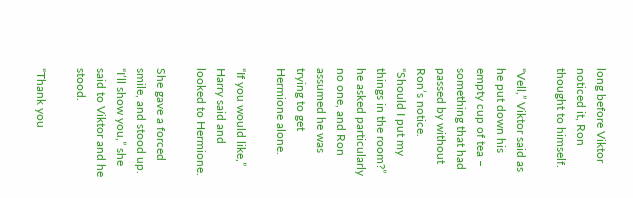long before Viktor noticed it, Ron thought to himself.

“Vell,” Viktor said as he put down his empty cup of tea – something that had passed by without Ron’s notice. “Should I put my things in the room?” he asked particularly no one, and Ron assumed he was trying to get Hermione alone.

“If you would like,” Harry said and looked to Hermione.

She gave a forced smile, and stood up. “I’ll show you,” she said to Viktor and he stood.

“Thank you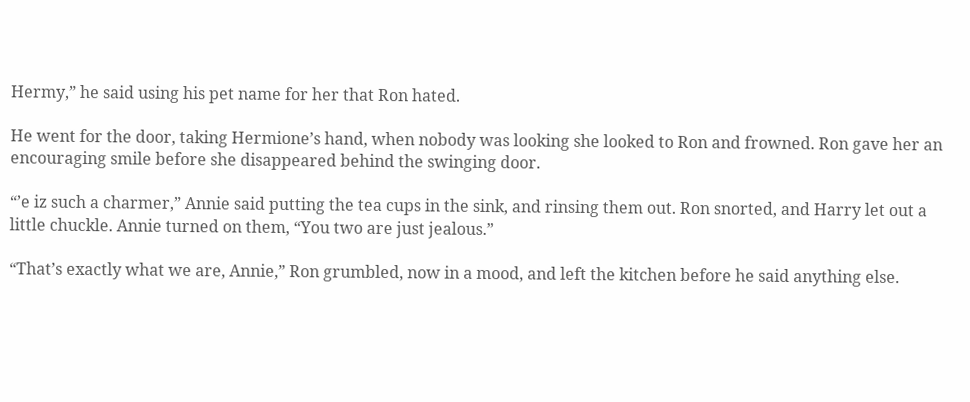Hermy,” he said using his pet name for her that Ron hated.

He went for the door, taking Hermione’s hand, when nobody was looking she looked to Ron and frowned. Ron gave her an encouraging smile before she disappeared behind the swinging door.

“’e iz such a charmer,” Annie said putting the tea cups in the sink, and rinsing them out. Ron snorted, and Harry let out a little chuckle. Annie turned on them, “You two are just jealous.”

“That’s exactly what we are, Annie,” Ron grumbled, now in a mood, and left the kitchen before he said anything else.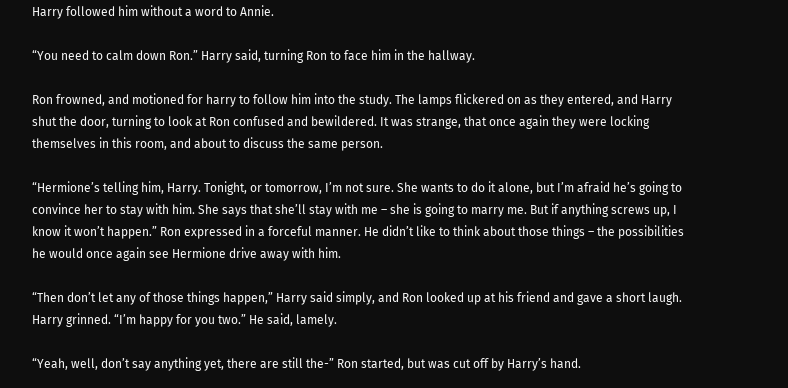Harry followed him without a word to Annie.

“You need to calm down Ron.” Harry said, turning Ron to face him in the hallway.

Ron frowned, and motioned for harry to follow him into the study. The lamps flickered on as they entered, and Harry shut the door, turning to look at Ron confused and bewildered. It was strange, that once again they were locking themselves in this room, and about to discuss the same person.

“Hermione’s telling him, Harry. Tonight, or tomorrow, I’m not sure. She wants to do it alone, but I’m afraid he’s going to convince her to stay with him. She says that she’ll stay with me – she is going to marry me. But if anything screws up, I know it won’t happen.” Ron expressed in a forceful manner. He didn’t like to think about those things – the possibilities he would once again see Hermione drive away with him.

“Then don’t let any of those things happen,” Harry said simply, and Ron looked up at his friend and gave a short laugh. Harry grinned. “I’m happy for you two.” He said, lamely.

“Yeah, well, don’t say anything yet, there are still the-” Ron started, but was cut off by Harry’s hand.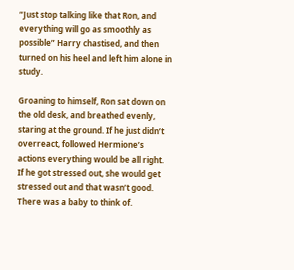“Just stop talking like that Ron, and everything will go as smoothly as possible” Harry chastised, and then turned on his heel and left him alone in study.

Groaning to himself, Ron sat down on the old desk, and breathed evenly, staring at the ground. If he just didn’t overreact, followed Hermione’s actions everything would be all right. If he got stressed out, she would get stressed out and that wasn’t good. There was a baby to think of.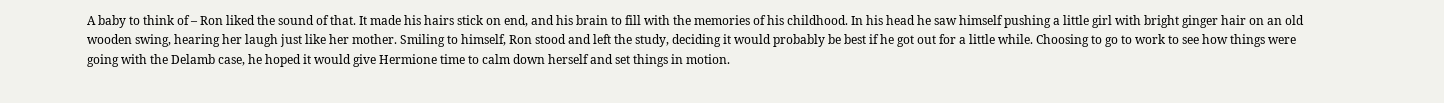A baby to think of – Ron liked the sound of that. It made his hairs stick on end, and his brain to fill with the memories of his childhood. In his head he saw himself pushing a little girl with bright ginger hair on an old wooden swing, hearing her laugh just like her mother. Smiling to himself, Ron stood and left the study, deciding it would probably be best if he got out for a little while. Choosing to go to work to see how things were going with the Delamb case, he hoped it would give Hermione time to calm down herself and set things in motion.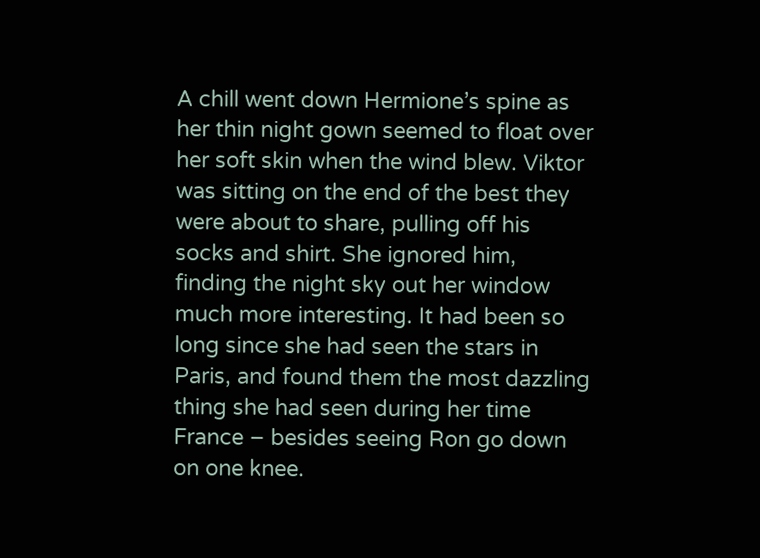A chill went down Hermione’s spine as her thin night gown seemed to float over her soft skin when the wind blew. Viktor was sitting on the end of the best they were about to share, pulling off his socks and shirt. She ignored him, finding the night sky out her window much more interesting. It had been so long since she had seen the stars in Paris, and found them the most dazzling thing she had seen during her time France – besides seeing Ron go down on one knee.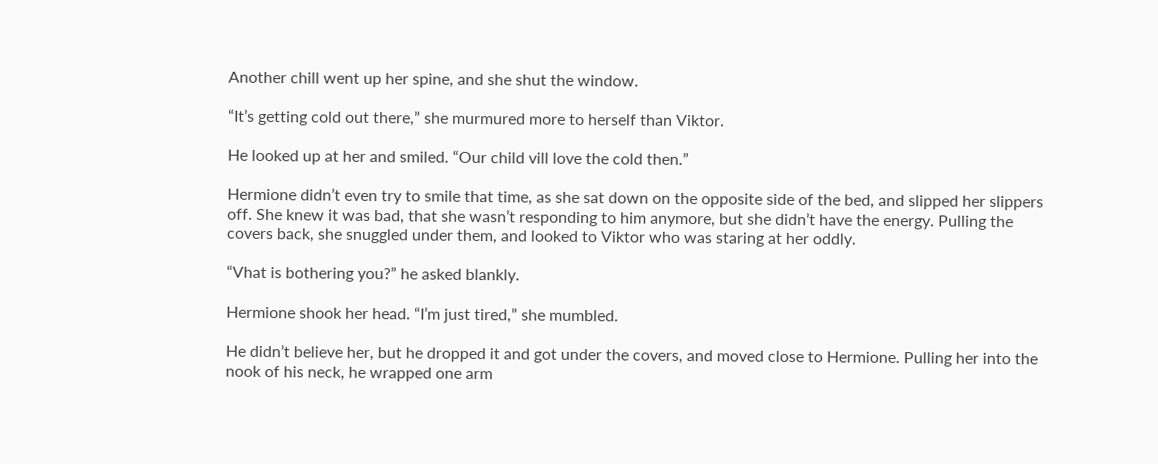Another chill went up her spine, and she shut the window.

“It’s getting cold out there,” she murmured more to herself than Viktor.

He looked up at her and smiled. “Our child vill love the cold then.”

Hermione didn’t even try to smile that time, as she sat down on the opposite side of the bed, and slipped her slippers off. She knew it was bad, that she wasn’t responding to him anymore, but she didn’t have the energy. Pulling the covers back, she snuggled under them, and looked to Viktor who was staring at her oddly.

“Vhat is bothering you?” he asked blankly.

Hermione shook her head. “I’m just tired,” she mumbled.

He didn’t believe her, but he dropped it and got under the covers, and moved close to Hermione. Pulling her into the nook of his neck, he wrapped one arm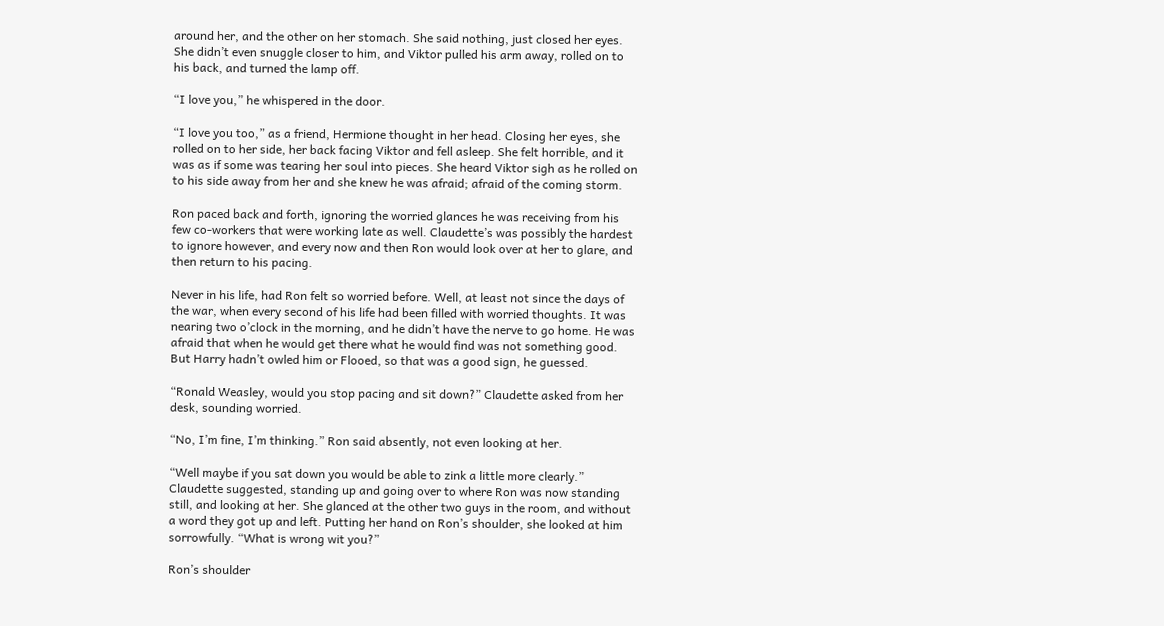around her, and the other on her stomach. She said nothing, just closed her eyes. She didn’t even snuggle closer to him, and Viktor pulled his arm away, rolled on to his back, and turned the lamp off.

“I love you,” he whispered in the door.

“I love you too,” as a friend, Hermione thought in her head. Closing her eyes, she rolled on to her side, her back facing Viktor and fell asleep. She felt horrible, and it was as if some was tearing her soul into pieces. She heard Viktor sigh as he rolled on to his side away from her and she knew he was afraid; afraid of the coming storm.

Ron paced back and forth, ignoring the worried glances he was receiving from his few co-workers that were working late as well. Claudette’s was possibly the hardest to ignore however, and every now and then Ron would look over at her to glare, and then return to his pacing.

Never in his life, had Ron felt so worried before. Well, at least not since the days of the war, when every second of his life had been filled with worried thoughts. It was nearing two o’clock in the morning, and he didn’t have the nerve to go home. He was afraid that when he would get there what he would find was not something good. But Harry hadn’t owled him or Flooed, so that was a good sign, he guessed.

“Ronald Weasley, would you stop pacing and sit down?” Claudette asked from her desk, sounding worried.

“No, I’m fine, I’m thinking.” Ron said absently, not even looking at her.

“Well maybe if you sat down you would be able to zink a little more clearly.” Claudette suggested, standing up and going over to where Ron was now standing still, and looking at her. She glanced at the other two guys in the room, and without a word they got up and left. Putting her hand on Ron’s shoulder, she looked at him sorrowfully. “What is wrong wit you?”

Ron’s shoulder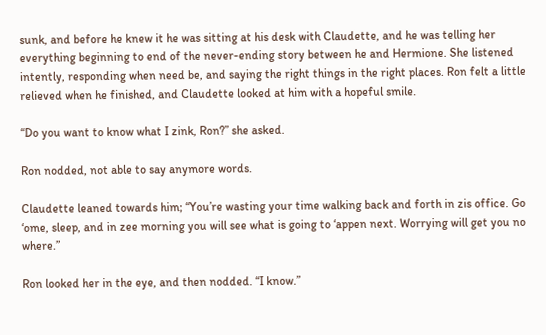sunk, and before he knew it he was sitting at his desk with Claudette, and he was telling her everything beginning to end of the never-ending story between he and Hermione. She listened intently, responding when need be, and saying the right things in the right places. Ron felt a little relieved when he finished, and Claudette looked at him with a hopeful smile.

“Do you want to know what I zink, Ron?” she asked.

Ron nodded, not able to say anymore words.

Claudette leaned towards him; “You’re wasting your time walking back and forth in zis office. Go ‘ome, sleep, and in zee morning you will see what is going to ‘appen next. Worrying will get you no where.”

Ron looked her in the eye, and then nodded. “I know.”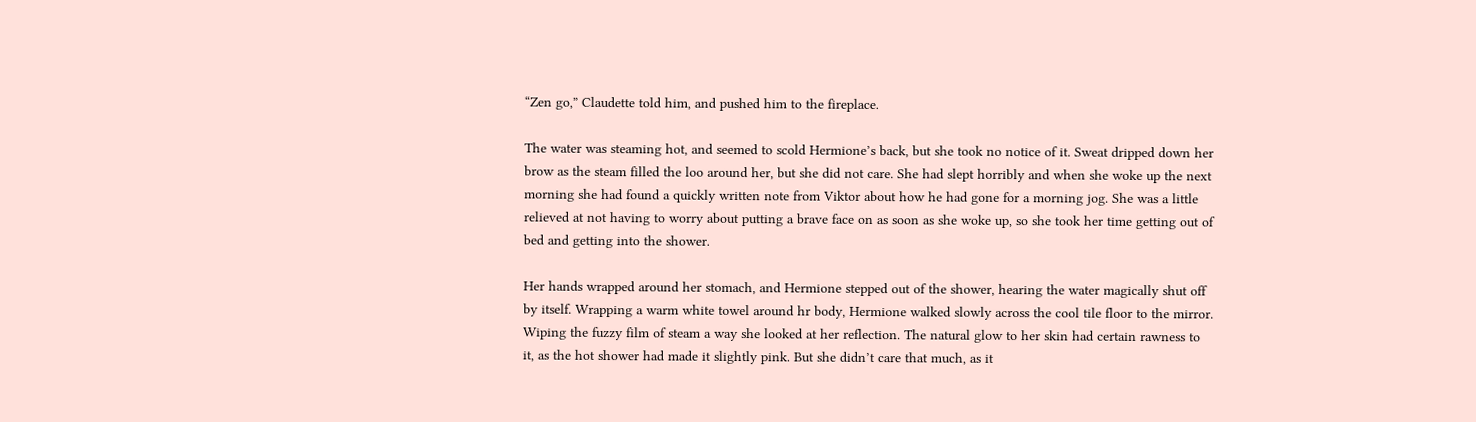“Zen go,” Claudette told him, and pushed him to the fireplace.

The water was steaming hot, and seemed to scold Hermione’s back, but she took no notice of it. Sweat dripped down her brow as the steam filled the loo around her, but she did not care. She had slept horribly and when she woke up the next morning she had found a quickly written note from Viktor about how he had gone for a morning jog. She was a little relieved at not having to worry about putting a brave face on as soon as she woke up, so she took her time getting out of bed and getting into the shower.

Her hands wrapped around her stomach, and Hermione stepped out of the shower, hearing the water magically shut off by itself. Wrapping a warm white towel around hr body, Hermione walked slowly across the cool tile floor to the mirror. Wiping the fuzzy film of steam a way she looked at her reflection. The natural glow to her skin had certain rawness to it, as the hot shower had made it slightly pink. But she didn’t care that much, as it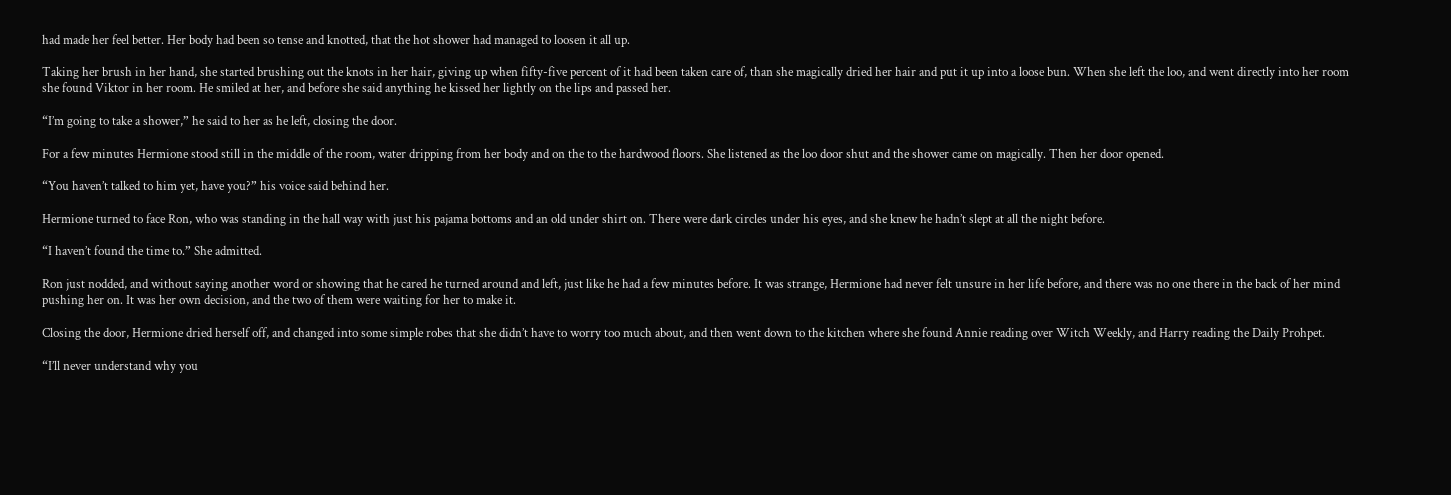had made her feel better. Her body had been so tense and knotted, that the hot shower had managed to loosen it all up.

Taking her brush in her hand, she started brushing out the knots in her hair, giving up when fifty-five percent of it had been taken care of, than she magically dried her hair and put it up into a loose bun. When she left the loo, and went directly into her room she found Viktor in her room. He smiled at her, and before she said anything he kissed her lightly on the lips and passed her.

“I’m going to take a shower,” he said to her as he left, closing the door.

For a few minutes Hermione stood still in the middle of the room, water dripping from her body and on the to the hardwood floors. She listened as the loo door shut and the shower came on magically. Then her door opened.

“You haven’t talked to him yet, have you?” his voice said behind her.

Hermione turned to face Ron, who was standing in the hall way with just his pajama bottoms and an old under shirt on. There were dark circles under his eyes, and she knew he hadn’t slept at all the night before.

“I haven’t found the time to.” She admitted.

Ron just nodded, and without saying another word or showing that he cared he turned around and left, just like he had a few minutes before. It was strange, Hermione had never felt unsure in her life before, and there was no one there in the back of her mind pushing her on. It was her own decision, and the two of them were waiting for her to make it.

Closing the door, Hermione dried herself off, and changed into some simple robes that she didn’t have to worry too much about, and then went down to the kitchen where she found Annie reading over Witch Weekly, and Harry reading the Daily Prohpet.

“I’ll never understand why you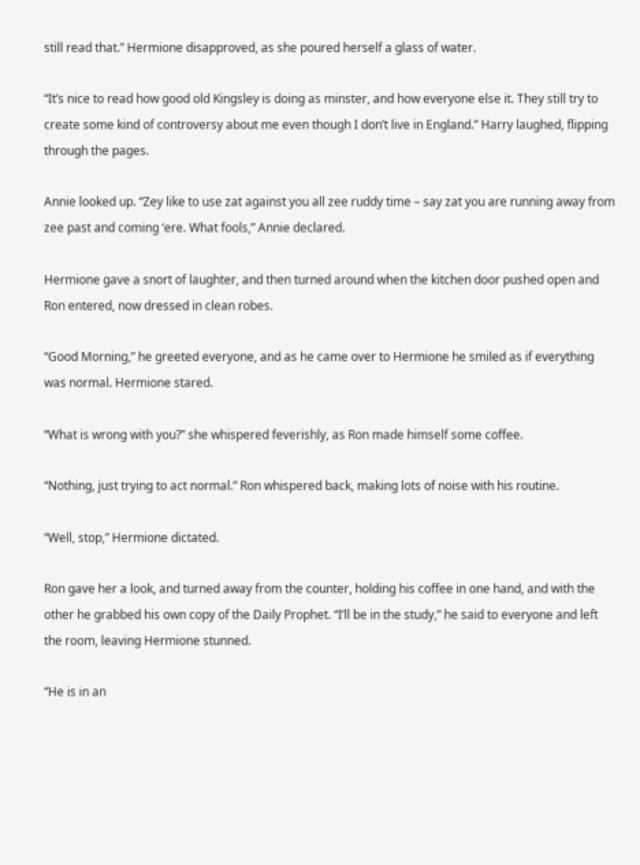still read that.” Hermione disapproved, as she poured herself a glass of water.

“It’s nice to read how good old Kingsley is doing as minster, and how everyone else it. They still try to create some kind of controversy about me even though I don’t live in England.” Harry laughed, flipping through the pages.

Annie looked up. “Zey like to use zat against you all zee ruddy time – say zat you are running away from zee past and coming ‘ere. What fools,” Annie declared.

Hermione gave a snort of laughter, and then turned around when the kitchen door pushed open and Ron entered, now dressed in clean robes.

“Good Morning,” he greeted everyone, and as he came over to Hermione he smiled as if everything was normal. Hermione stared.

“What is wrong with you?” she whispered feverishly, as Ron made himself some coffee.

“Nothing, just trying to act normal.” Ron whispered back, making lots of noise with his routine.

“Well, stop,” Hermione dictated.

Ron gave her a look, and turned away from the counter, holding his coffee in one hand, and with the other he grabbed his own copy of the Daily Prophet. “I’ll be in the study,” he said to everyone and left the room, leaving Hermione stunned.

“He is in an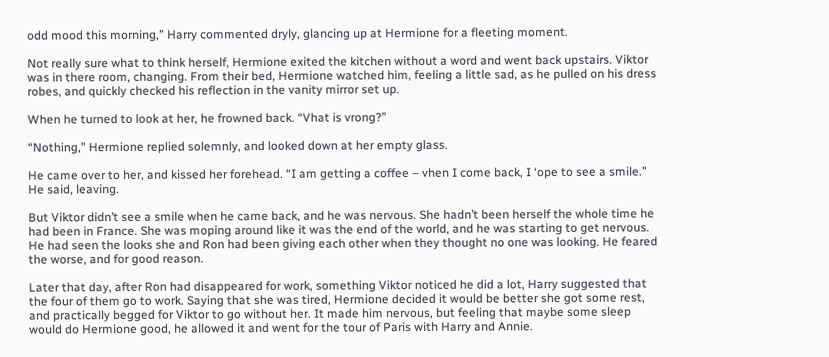odd mood this morning,” Harry commented dryly, glancing up at Hermione for a fleeting moment.

Not really sure what to think herself, Hermione exited the kitchen without a word and went back upstairs. Viktor was in there room, changing. From their bed, Hermione watched him, feeling a little sad, as he pulled on his dress robes, and quickly checked his reflection in the vanity mirror set up.

When he turned to look at her, he frowned back. “Vhat is vrong?”

“Nothing,” Hermione replied solemnly, and looked down at her empty glass.

He came over to her, and kissed her forehead. “I am getting a coffee – vhen I come back, I ‘ope to see a smile.” He said, leaving.

But Viktor didn’t see a smile when he came back, and he was nervous. She hadn’t been herself the whole time he had been in France. She was moping around like it was the end of the world, and he was starting to get nervous. He had seen the looks she and Ron had been giving each other when they thought no one was looking. He feared the worse, and for good reason.

Later that day, after Ron had disappeared for work, something Viktor noticed he did a lot, Harry suggested that the four of them go to work. Saying that she was tired, Hermione decided it would be better she got some rest, and practically begged for Viktor to go without her. It made him nervous, but feeling that maybe some sleep would do Hermione good, he allowed it and went for the tour of Paris with Harry and Annie.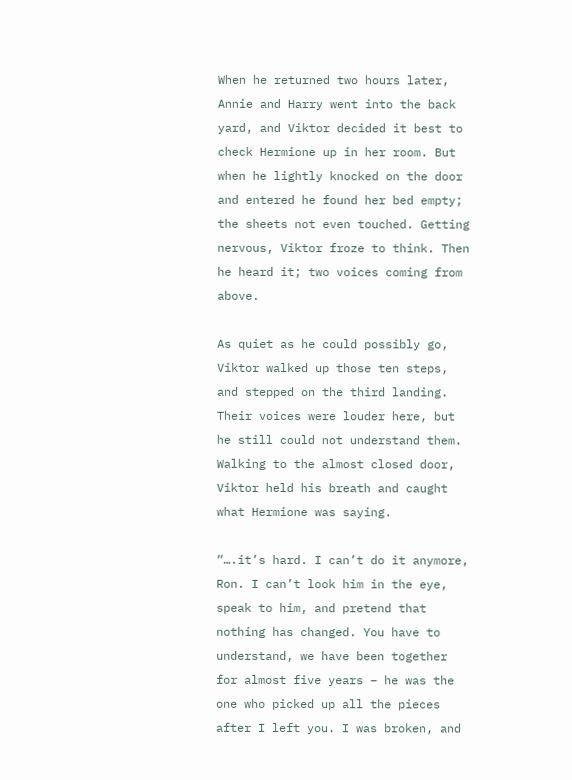When he returned two hours later, Annie and Harry went into the back yard, and Viktor decided it best to check Hermione up in her room. But when he lightly knocked on the door and entered he found her bed empty; the sheets not even touched. Getting nervous, Viktor froze to think. Then he heard it; two voices coming from above.

As quiet as he could possibly go, Viktor walked up those ten steps, and stepped on the third landing. Their voices were louder here, but he still could not understand them. Walking to the almost closed door, Viktor held his breath and caught what Hermione was saying.

“….it’s hard. I can’t do it anymore, Ron. I can’t look him in the eye, speak to him, and pretend that nothing has changed. You have to understand, we have been together for almost five years – he was the one who picked up all the pieces after I left you. I was broken, and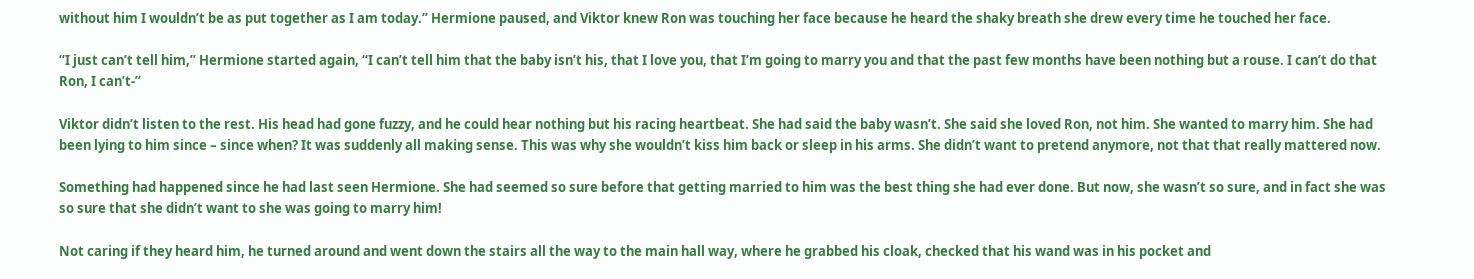without him I wouldn’t be as put together as I am today.” Hermione paused, and Viktor knew Ron was touching her face because he heard the shaky breath she drew every time he touched her face.

“I just can’t tell him,” Hermione started again, “I can’t tell him that the baby isn’t his, that I love you, that I’m going to marry you and that the past few months have been nothing but a rouse. I can’t do that Ron, I can’t-”

Viktor didn’t listen to the rest. His head had gone fuzzy, and he could hear nothing but his racing heartbeat. She had said the baby wasn’t. She said she loved Ron, not him. She wanted to marry him. She had been lying to him since – since when? It was suddenly all making sense. This was why she wouldn’t kiss him back or sleep in his arms. She didn’t want to pretend anymore, not that that really mattered now.

Something had happened since he had last seen Hermione. She had seemed so sure before that getting married to him was the best thing she had ever done. But now, she wasn’t so sure, and in fact she was so sure that she didn’t want to she was going to marry him!

Not caring if they heard him, he turned around and went down the stairs all the way to the main hall way, where he grabbed his cloak, checked that his wand was in his pocket and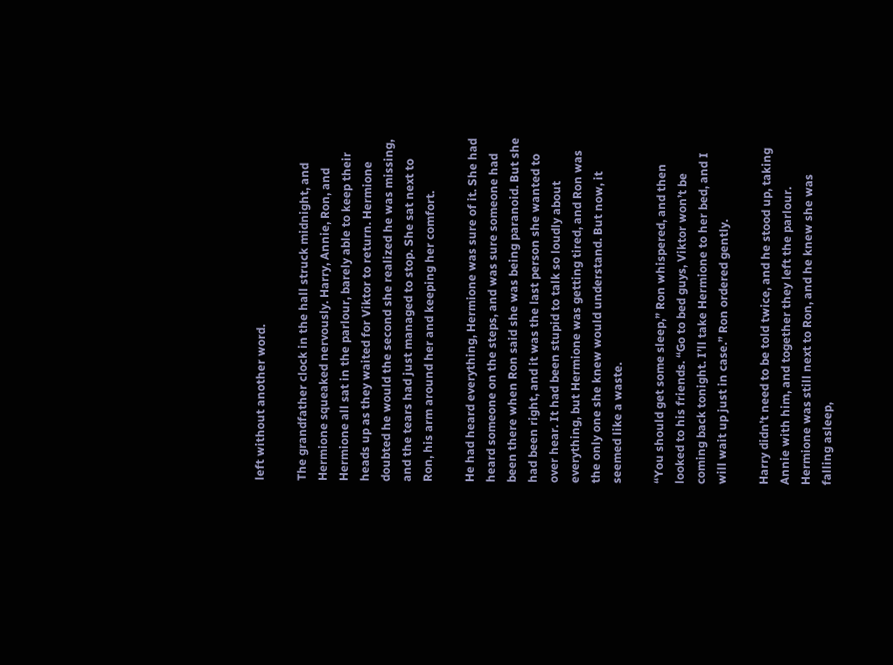left without another word.

The grandfather clock in the hall struck midnight, and Hermione squeaked nervously. Harry, Annie, Ron, and Hermione all sat in the parlour, barely able to keep their heads up as they waited for Viktor to return. Hermione doubted he would the second she realized he was missing, and the tears had just managed to stop. She sat next to Ron, his arm around her and keeping her comfort.

He had heard everything, Hermione was sure of it. She had heard someone on the steps, and was sure someone had been there when Ron said she was being paranoid. But she had been right, and it was the last person she wanted to over hear. It had been stupid to talk so loudly about everything, but Hermione was getting tired, and Ron was the only one she knew would understand. But now, it seemed like a waste.

“You should get some sleep,” Ron whispered, and then looked to his friends. “Go to bed guys, Viktor won’t be coming back tonight. I’ll take Hermione to her bed, and I will wait up just in case.” Ron ordered gently.

Harry didn’t need to be told twice, and he stood up, taking Annie with him, and together they left the parlour. Hermione was still next to Ron, and he knew she was falling asleep,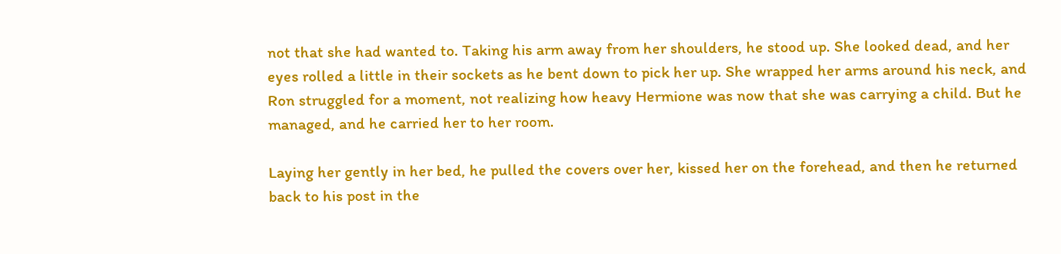not that she had wanted to. Taking his arm away from her shoulders, he stood up. She looked dead, and her eyes rolled a little in their sockets as he bent down to pick her up. She wrapped her arms around his neck, and Ron struggled for a moment, not realizing how heavy Hermione was now that she was carrying a child. But he managed, and he carried her to her room.

Laying her gently in her bed, he pulled the covers over her, kissed her on the forehead, and then he returned back to his post in the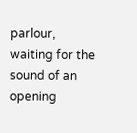parlour, waiting for the sound of an opening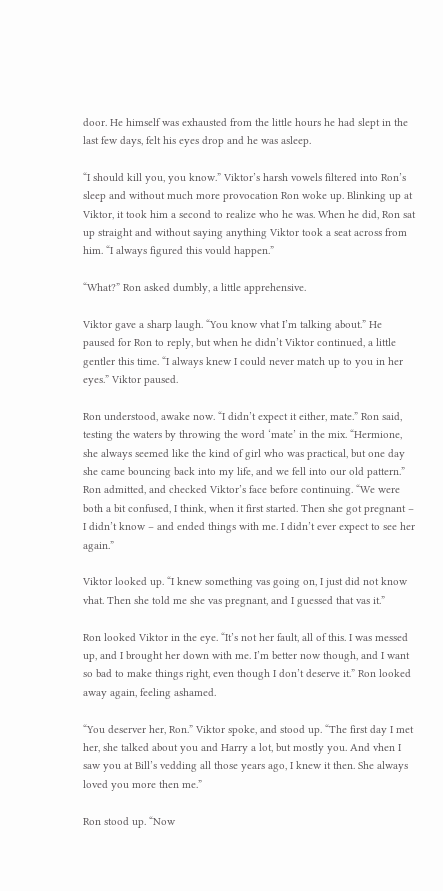door. He himself was exhausted from the little hours he had slept in the last few days, felt his eyes drop and he was asleep.

“I should kill you, you know.” Viktor’s harsh vowels filtered into Ron’s sleep and without much more provocation Ron woke up. Blinking up at Viktor, it took him a second to realize who he was. When he did, Ron sat up straight and without saying anything Viktor took a seat across from him. “I always figured this vould happen.”

“What?” Ron asked dumbly, a little apprehensive.

Viktor gave a sharp laugh. “You know vhat I’m talking about.” He paused for Ron to reply, but when he didn’t Viktor continued, a little gentler this time. “I always knew I could never match up to you in her eyes.” Viktor paused.

Ron understood, awake now. “I didn’t expect it either, mate.” Ron said, testing the waters by throwing the word ‘mate’ in the mix. “Hermione, she always seemed like the kind of girl who was practical, but one day she came bouncing back into my life, and we fell into our old pattern.” Ron admitted, and checked Viktor’s face before continuing. “We were both a bit confused, I think, when it first started. Then she got pregnant – I didn’t know – and ended things with me. I didn’t ever expect to see her again.”

Viktor looked up. “I knew something vas going on, I just did not know vhat. Then she told me she vas pregnant, and I guessed that vas it.”

Ron looked Viktor in the eye. “It’s not her fault, all of this. I was messed up, and I brought her down with me. I’m better now though, and I want so bad to make things right, even though I don’t deserve it.” Ron looked away again, feeling ashamed.

“You deserver her, Ron.” Viktor spoke, and stood up. “The first day I met her, she talked about you and Harry a lot, but mostly you. And vhen I saw you at Bill’s vedding all those years ago, I knew it then. She always loved you more then me.”

Ron stood up. “Now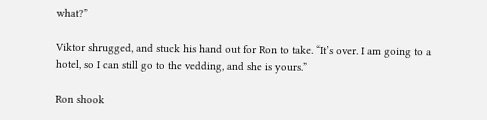what?”

Viktor shrugged, and stuck his hand out for Ron to take. “It’s over. I am going to a hotel, so I can still go to the vedding, and she is yours.”

Ron shook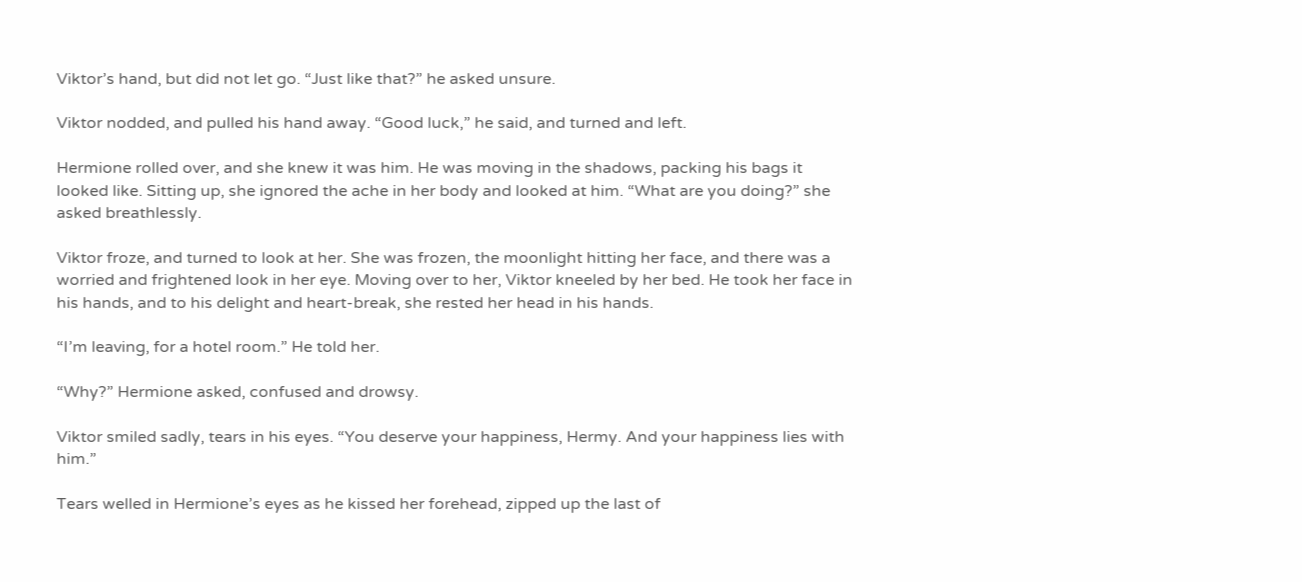Viktor’s hand, but did not let go. “Just like that?” he asked unsure.

Viktor nodded, and pulled his hand away. “Good luck,” he said, and turned and left.

Hermione rolled over, and she knew it was him. He was moving in the shadows, packing his bags it looked like. Sitting up, she ignored the ache in her body and looked at him. “What are you doing?” she asked breathlessly.

Viktor froze, and turned to look at her. She was frozen, the moonlight hitting her face, and there was a worried and frightened look in her eye. Moving over to her, Viktor kneeled by her bed. He took her face in his hands, and to his delight and heart-break, she rested her head in his hands.

“I’m leaving, for a hotel room.” He told her.

“Why?” Hermione asked, confused and drowsy.

Viktor smiled sadly, tears in his eyes. “You deserve your happiness, Hermy. And your happiness lies with him.”

Tears welled in Hermione’s eyes as he kissed her forehead, zipped up the last of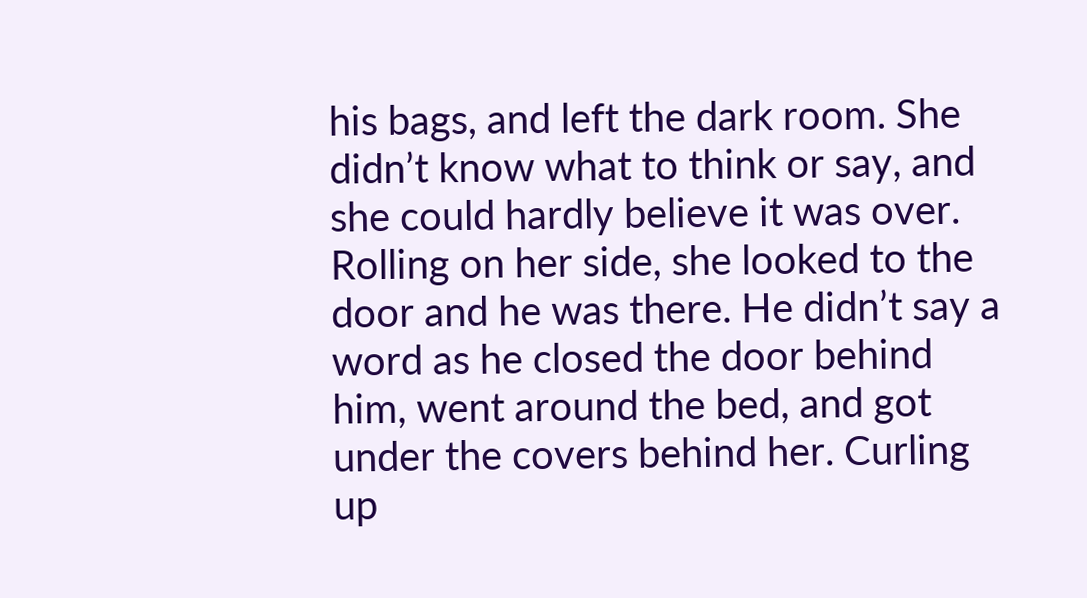his bags, and left the dark room. She didn’t know what to think or say, and she could hardly believe it was over. Rolling on her side, she looked to the door and he was there. He didn’t say a word as he closed the door behind him, went around the bed, and got under the covers behind her. Curling up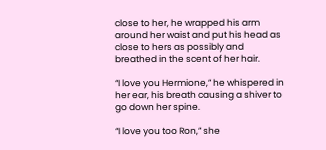close to her, he wrapped his arm around her waist and put his head as close to hers as possibly and breathed in the scent of her hair.

“I love you Hermione,” he whispered in her ear, his breath causing a shiver to go down her spine.

“I love you too Ron,” she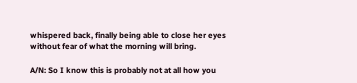whispered back, finally being able to close her eyes without fear of what the morning will bring.

A/N: So I know this is probably not at all how you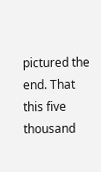pictured the end. That this five thousand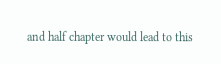and half chapter would lead to this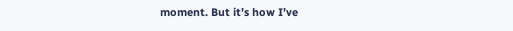moment. But it’s how I’ve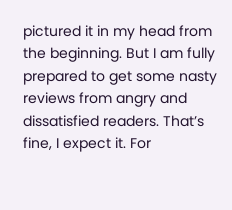pictured it in my head from the beginning. But I am fully prepared to get some nasty reviews from angry and dissatisfied readers. That’s fine, I expect it. For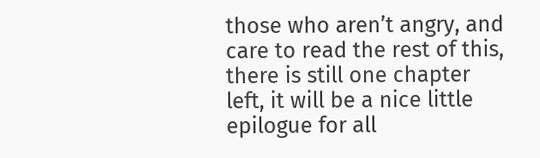those who aren’t angry, and care to read the rest of this, there is still one chapter left, it will be a nice little epilogue for all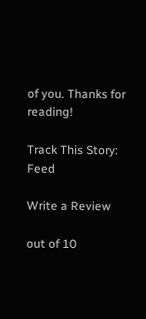of you. Thanks for reading!

Track This Story: Feed

Write a Review

out of 10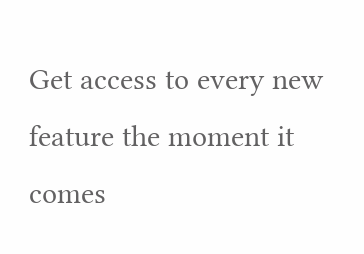Get access to every new feature the moment it comes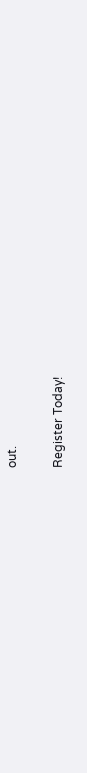out.

Register Today!